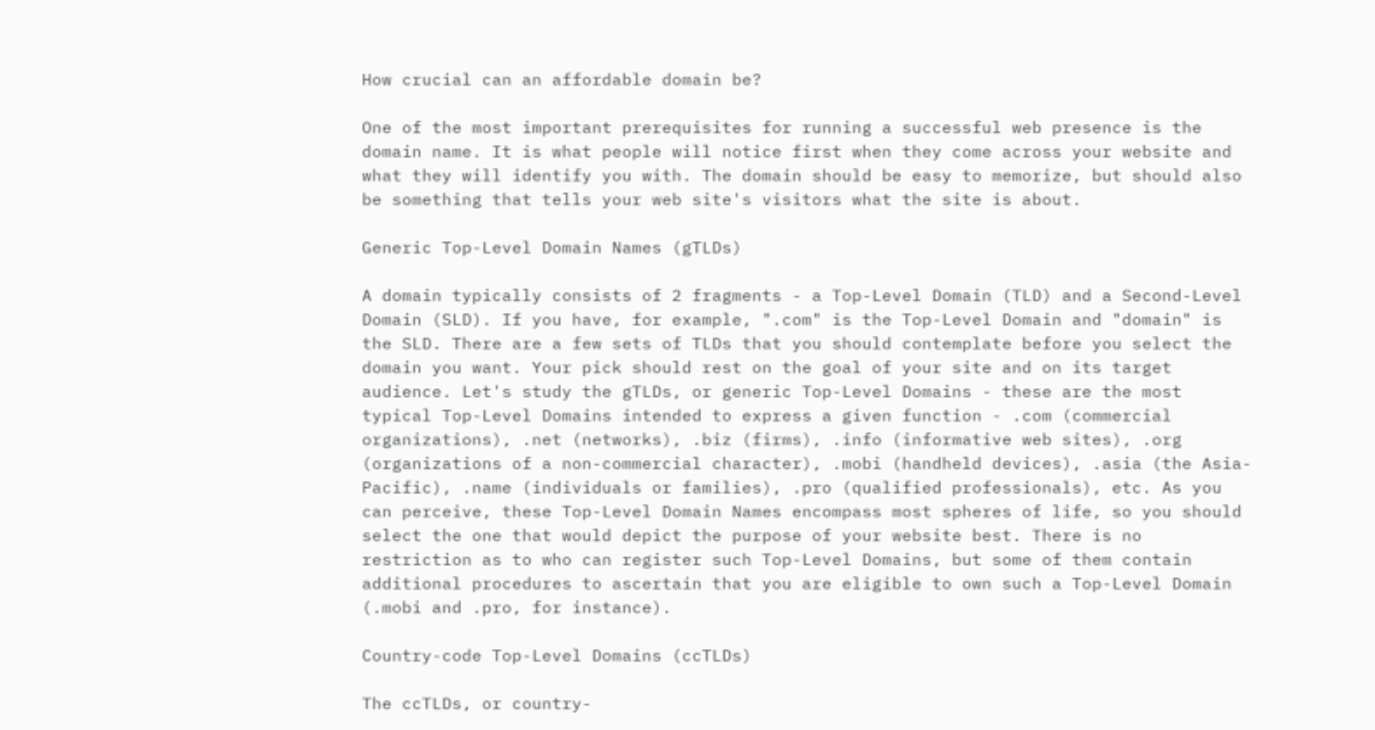How crucial can an affordable domain be?

One of the most important prerequisites for running a successful web presence is the domain name. It is what people will notice first when they come across your website and what they will identify you with. The domain should be easy to memorize, but should also be something that tells your web site's visitors what the site is about.

Generic Top-Level Domain Names (gTLDs)

A domain typically consists of 2 fragments - a Top-Level Domain (TLD) and a Second-Level Domain (SLD). If you have, for example, ".com" is the Top-Level Domain and "domain" is the SLD. There are a few sets of TLDs that you should contemplate before you select the domain you want. Your pick should rest on the goal of your site and on its target audience. Let's study the gTLDs, or generic Top-Level Domains - these are the most typical Top-Level Domains intended to express a given function - .com (commercial organizations), .net (networks), .biz (firms), .info (informative web sites), .org (organizations of a non-commercial character), .mobi (handheld devices), .asia (the Asia-Pacific), .name (individuals or families), .pro (qualified professionals), etc. As you can perceive, these Top-Level Domain Names encompass most spheres of life, so you should select the one that would depict the purpose of your website best. There is no restriction as to who can register such Top-Level Domains, but some of them contain additional procedures to ascertain that you are eligible to own such a Top-Level Domain (.mobi and .pro, for instance).

Country-code Top-Level Domains (ccTLDs)

The ccTLDs, or country-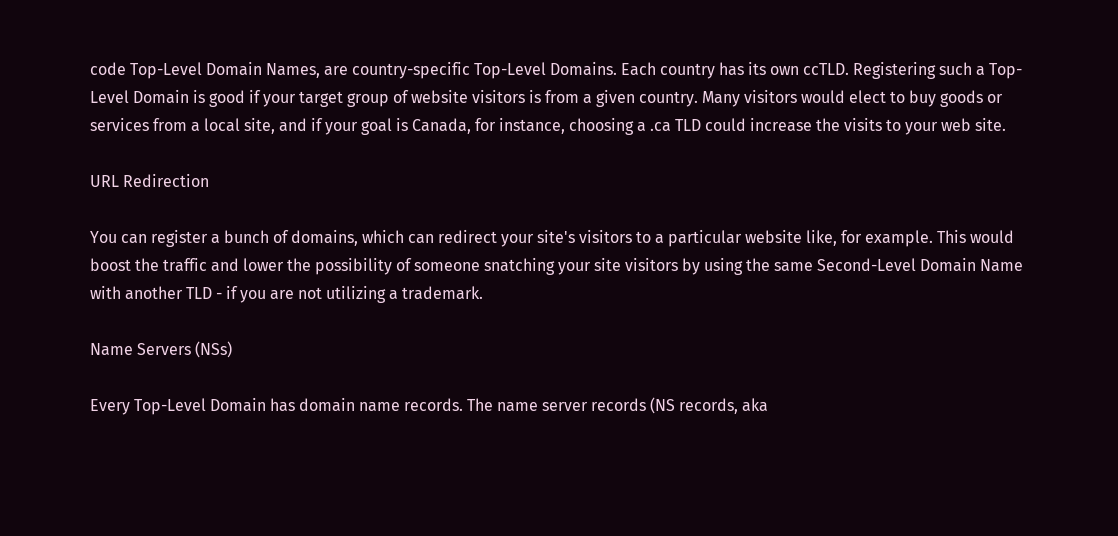code Top-Level Domain Names, are country-specific Top-Level Domains. Each country has its own ccTLD. Registering such a Top-Level Domain is good if your target group of website visitors is from a given country. Many visitors would elect to buy goods or services from a local site, and if your goal is Canada, for instance, choosing a .ca TLD could increase the visits to your web site.

URL Redirection

You can register a bunch of domains, which can redirect your site's visitors to a particular website like, for example. This would boost the traffic and lower the possibility of someone snatching your site visitors by using the same Second-Level Domain Name with another TLD - if you are not utilizing a trademark.

Name Servers (NSs)

Every Top-Level Domain has domain name records. The name server records (NS records, aka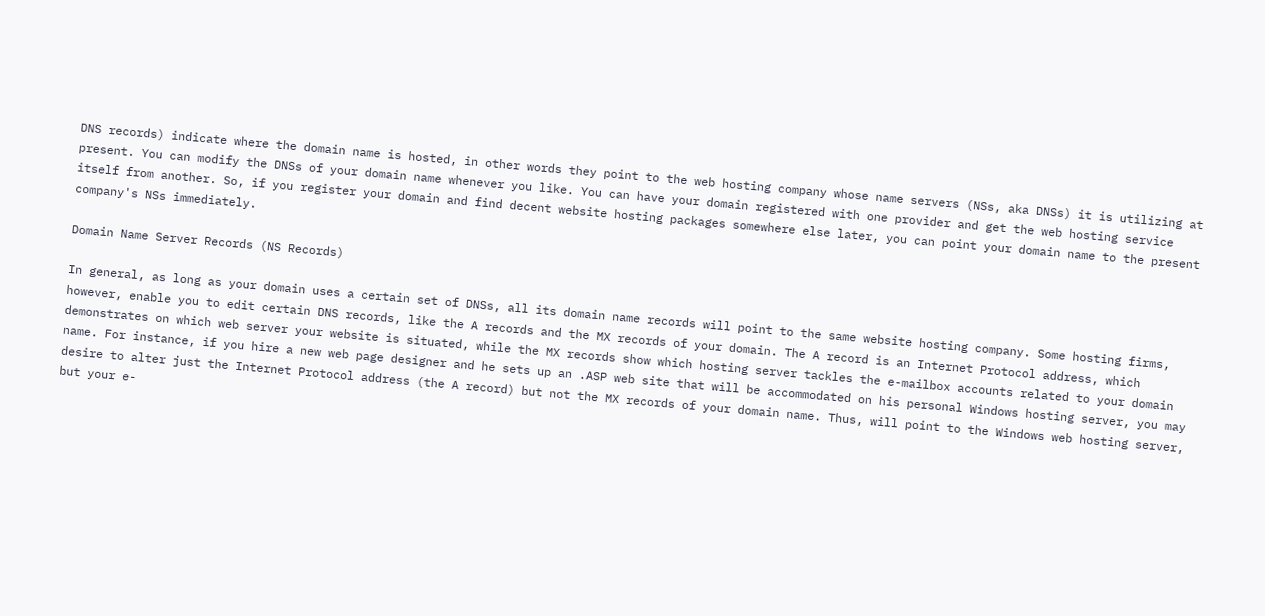DNS records) indicate where the domain name is hosted, in other words they point to the web hosting company whose name servers (NSs, aka DNSs) it is utilizing at present. You can modify the DNSs of your domain name whenever you like. You can have your domain registered with one provider and get the web hosting service itself from another. So, if you register your domain and find decent website hosting packages somewhere else later, you can point your domain name to the present company's NSs immediately.

Domain Name Server Records (NS Records)

In general, as long as your domain uses a certain set of DNSs, all its domain name records will point to the same website hosting company. Some hosting firms, however, enable you to edit certain DNS records, like the A records and the MX records of your domain. The A record is an Internet Protocol address, which demonstrates on which web server your website is situated, while the MX records show which hosting server tackles the e-mailbox accounts related to your domain name. For instance, if you hire a new web page designer and he sets up an .ASP web site that will be accommodated on his personal Windows hosting server, you may desire to alter just the Internet Protocol address (the A record) but not the MX records of your domain name. Thus, will point to the Windows web hosting server, but your e-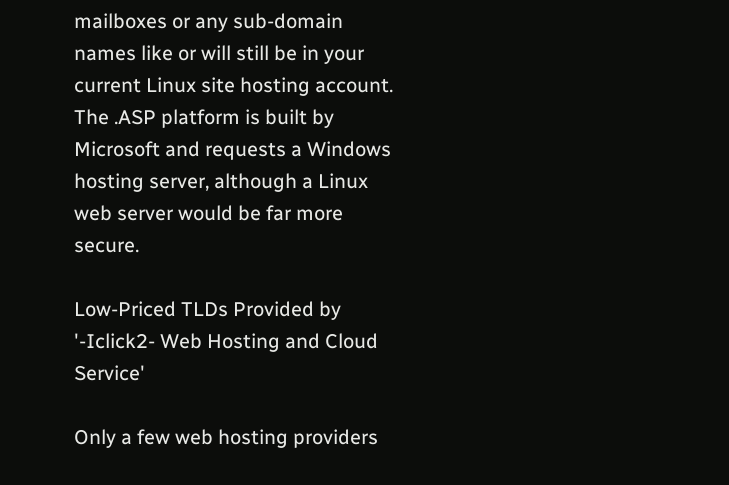mailboxes or any sub-domain names like or will still be in your current Linux site hosting account. The .ASP platform is built by Microsoft and requests a Windows hosting server, although a Linux web server would be far more secure.

Low-Priced TLDs Provided by '-Iclick2- Web Hosting and Cloud Service'

Only a few web hosting providers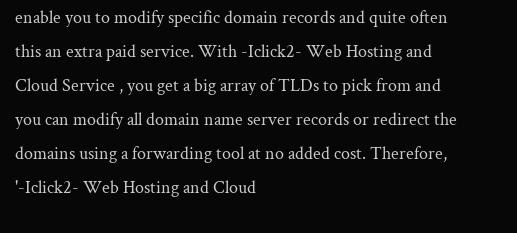enable you to modify specific domain records and quite often this an extra paid service. With -Iclick2- Web Hosting and Cloud Service , you get a big array of TLDs to pick from and you can modify all domain name server records or redirect the domains using a forwarding tool at no added cost. Therefore, '-Iclick2- Web Hosting and Cloud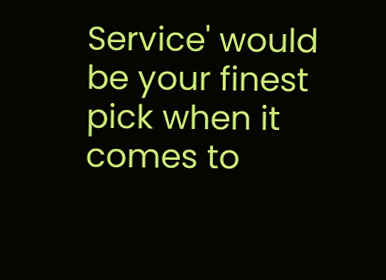Service' would be your finest pick when it comes to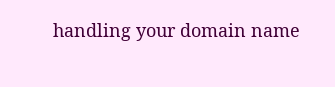handling your domain name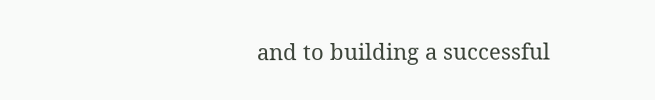and to building a successful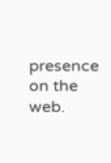presence on the web.